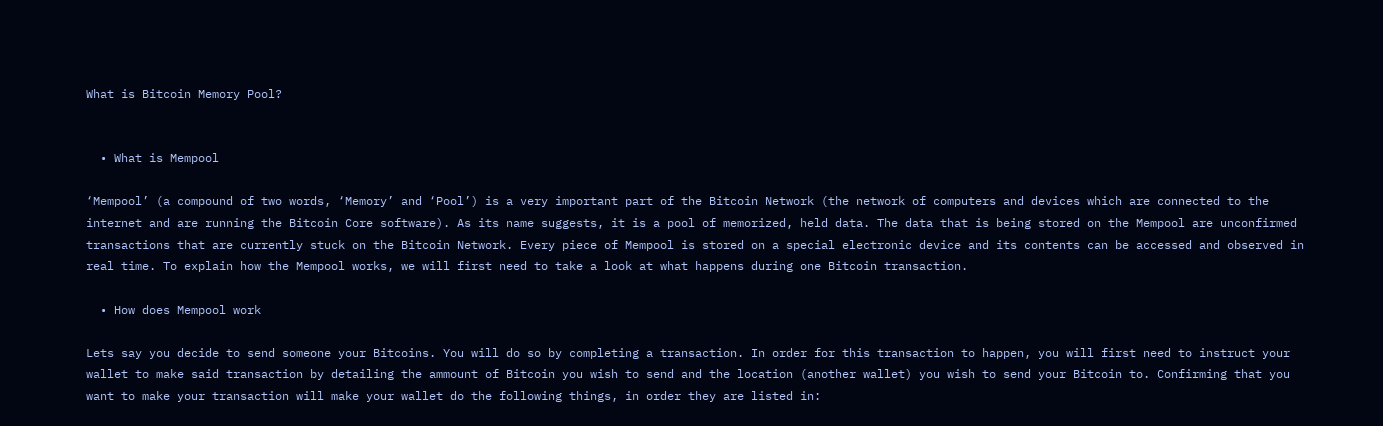What is Bitcoin Memory Pool?


  • What is Mempool

‘Mempool’ (a compound of two words, ‘Memory’ and ‘Pool’) is a very important part of the Bitcoin Network (the network of computers and devices which are connected to the internet and are running the Bitcoin Core software). As its name suggests, it is a pool of memorized, held data. The data that is being stored on the Mempool are unconfirmed transactions that are currently stuck on the Bitcoin Network. Every piece of Mempool is stored on a special electronic device and its contents can be accessed and observed in real time. To explain how the Mempool works, we will first need to take a look at what happens during one Bitcoin transaction.

  • How does Mempool work

Lets say you decide to send someone your Bitcoins. You will do so by completing a transaction. In order for this transaction to happen, you will first need to instruct your wallet to make said transaction by detailing the ammount of Bitcoin you wish to send and the location (another wallet) you wish to send your Bitcoin to. Confirming that you want to make your transaction will make your wallet do the following things, in order they are listed in: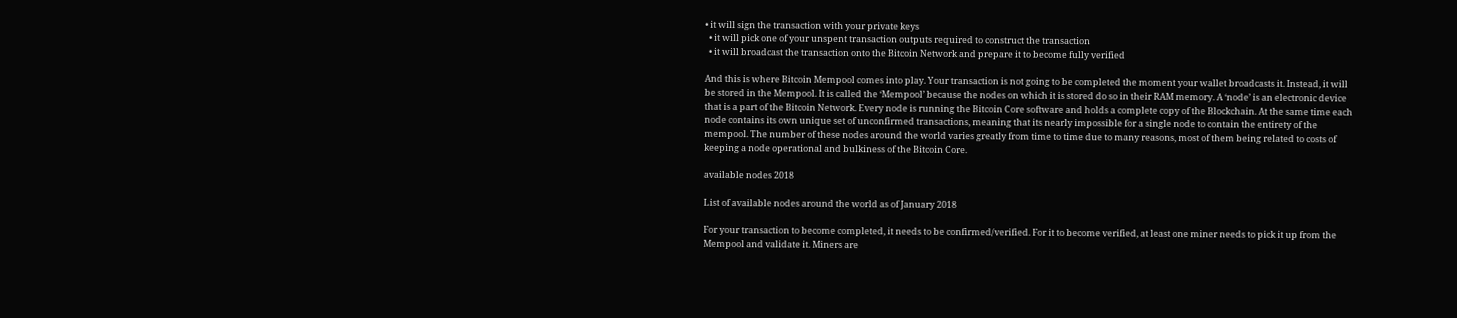• it will sign the transaction with your private keys
  • it will pick one of your unspent transaction outputs required to construct the transaction
  • it will broadcast the transaction onto the Bitcoin Network and prepare it to become fully verified

And this is where Bitcoin Mempool comes into play. Your transaction is not going to be completed the moment your wallet broadcasts it. Instead, it will be stored in the Mempool. It is called the ‘Mempool’ because the nodes on which it is stored do so in their RAM memory. A ‘node’ is an electronic device that is a part of the Bitcoin Network. Every node is running the Bitcoin Core software and holds a complete copy of the Blockchain. At the same time each node contains its own unique set of unconfirmed transactions, meaning that its nearly impossible for a single node to contain the entirety of the mempool. The number of these nodes around the world varies greatly from time to time due to many reasons, most of them being related to costs of keeping a node operational and bulkiness of the Bitcoin Core.

available nodes 2018

List of available nodes around the world as of January 2018

For your transaction to become completed, it needs to be confirmed/verified. For it to become verified, at least one miner needs to pick it up from the Mempool and validate it. Miners are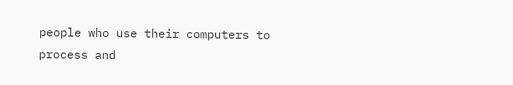people who use their computers to process and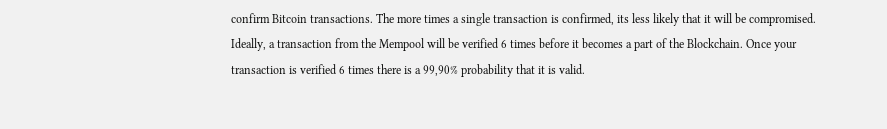confirm Bitcoin transactions. The more times a single transaction is confirmed, its less likely that it will be compromised. Ideally, a transaction from the Mempool will be verified 6 times before it becomes a part of the Blockchain. Once your transaction is verified 6 times there is a 99,90% probability that it is valid.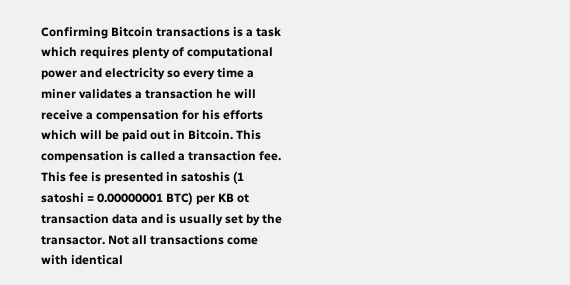Confirming Bitcoin transactions is a task which requires plenty of computational power and electricity so every time a miner validates a transaction he will receive a compensation for his efforts which will be paid out in Bitcoin. This compensation is called a transaction fee. This fee is presented in satoshis (1 satoshi = 0.00000001 BTC) per KB ot transaction data and is usually set by the transactor. Not all transactions come with identical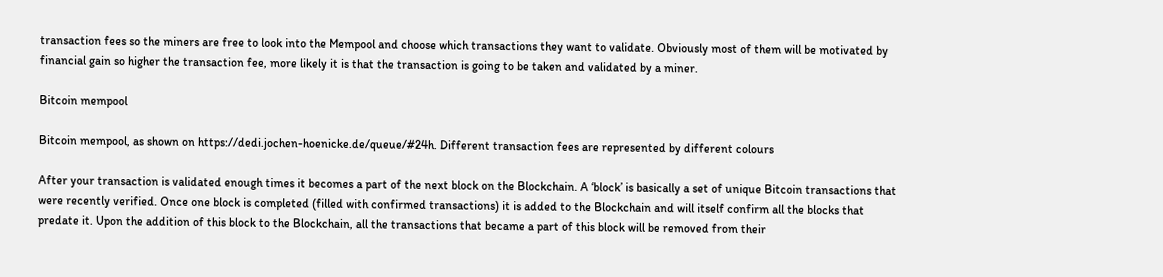transaction fees so the miners are free to look into the Mempool and choose which transactions they want to validate. Obviously most of them will be motivated by financial gain so higher the transaction fee, more likely it is that the transaction is going to be taken and validated by a miner.

Bitcoin mempool

Bitcoin mempool, as shown on https://dedi.jochen-hoenicke.de/queue/#24h. Different transaction fees are represented by different colours

After your transaction is validated enough times it becomes a part of the next block on the Blockchain. A ‘block’ is basically a set of unique Bitcoin transactions that were recently verified. Once one block is completed (filled with confirmed transactions) it is added to the Blockchain and will itself confirm all the blocks that predate it. Upon the addition of this block to the Blockchain, all the transactions that became a part of this block will be removed from their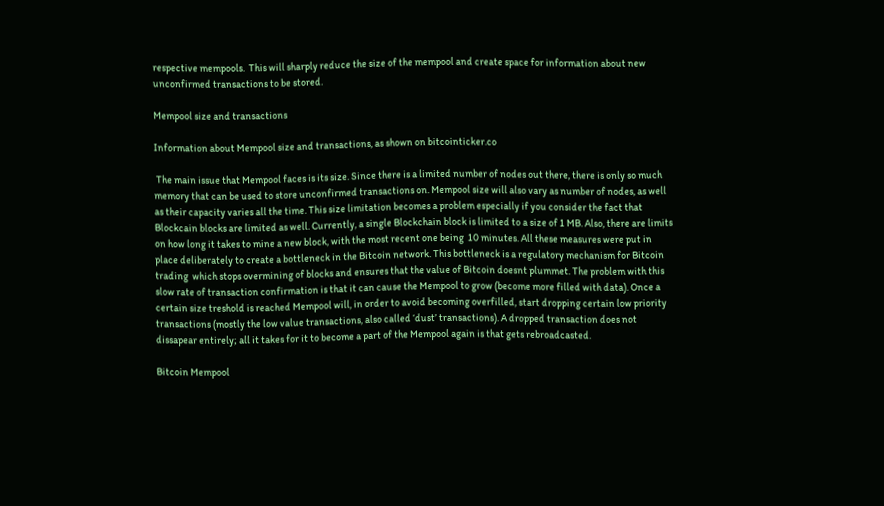respective mempools.  This will sharply reduce the size of the mempool and create space for information about new unconfirmed transactions to be stored.

Mempool size and transactions

Information about Mempool size and transactions, as shown on bitcointicker.co

 The main issue that Mempool faces is its size. Since there is a limited number of nodes out there, there is only so much memory that can be used to store unconfirmed transactions on. Mempool size will also vary as number of nodes, as well as their capacity varies all the time. This size limitation becomes a problem especially if you consider the fact that Blockcain blocks are limited as well. Currently, a single Blockchain block is limited to a size of 1 MB. Also, there are limits on how long it takes to mine a new block, with the most recent one being  10 minutes. All these measures were put in place deliberately to create a bottleneck in the Bitcoin network. This bottleneck is a regulatory mechanism for Bitcoin trading  which stops overmining of blocks and ensures that the value of Bitcoin doesnt plummet. The problem with this slow rate of transaction confirmation is that it can cause the Mempool to grow (become more filled with data). Once a certain size treshold is reached Mempool will, in order to avoid becoming overfilled, start dropping certain low priority transactions (mostly the low value transactions, also called ‘dust’ transactions). A dropped transaction does not dissapear entirely; all it takes for it to become a part of the Mempool again is that gets rebroadcasted.

Bitcoin Mempool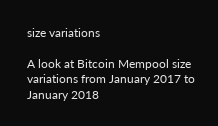size variations

A look at Bitcoin Mempool size variations from January 2017 to January 2018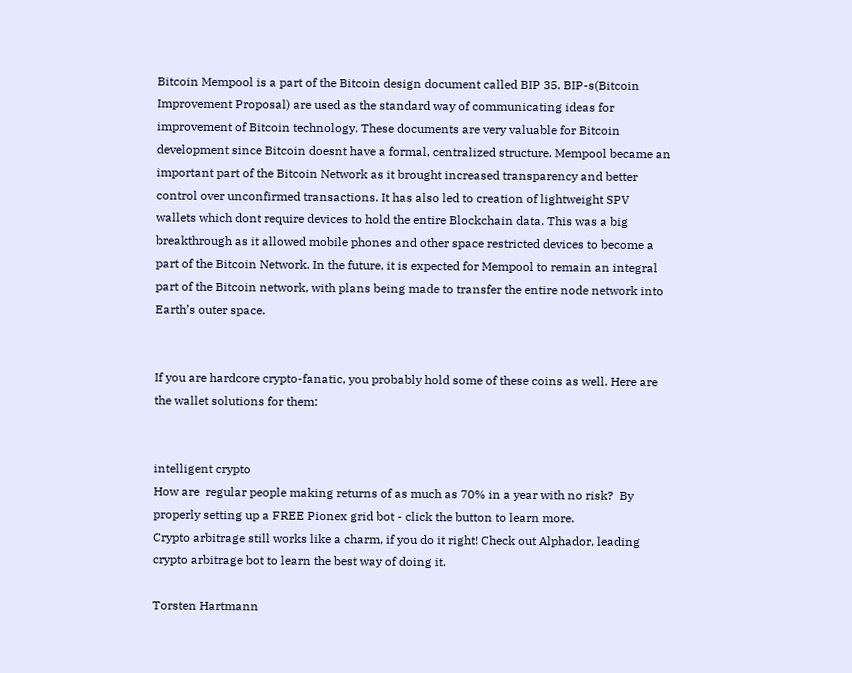Bitcoin Mempool is a part of the Bitcoin design document called BIP 35. BIP-s(Bitcoin Improvement Proposal) are used as the standard way of communicating ideas for improvement of Bitcoin technology. These documents are very valuable for Bitcoin development since Bitcoin doesnt have a formal, centralized structure. Mempool became an important part of the Bitcoin Network as it brought increased transparency and better control over unconfirmed transactions. It has also led to creation of lightweight SPV wallets which dont require devices to hold the entire Blockchain data. This was a big breakthrough as it allowed mobile phones and other space restricted devices to become a part of the Bitcoin Network. In the future, it is expected for Mempool to remain an integral part of the Bitcoin network, with plans being made to transfer the entire node network into Earth’s outer space.


If you are hardcore crypto-fanatic, you probably hold some of these coins as well. Here are the wallet solutions for them:


intelligent crypto
How are  regular people making returns of as much as 70% in a year with no risk?  By properly setting up a FREE Pionex grid bot - click the button to learn more.
Crypto arbitrage still works like a charm, if you do it right! Check out Alphador, leading crypto arbitrage bot to learn the best way of doing it.

Torsten Hartmann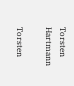Torsten Hartmann

Torsten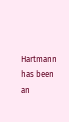Hartmann has been an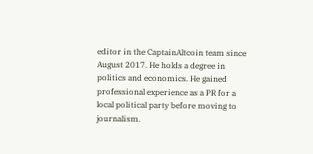editor in the CaptainAltcoin team since August 2017. He holds a degree in politics and economics. He gained professional experience as a PR for a local political party before moving to journalism.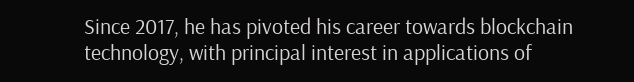Since 2017, he has pivoted his career towards blockchain technology, with principal interest in applications of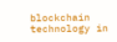blockchain technology in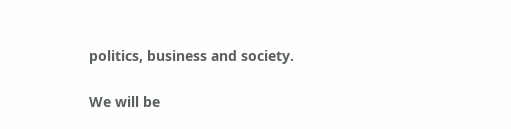politics, business and society.

We will be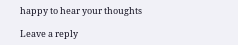happy to hear your thoughts

Leave a reply